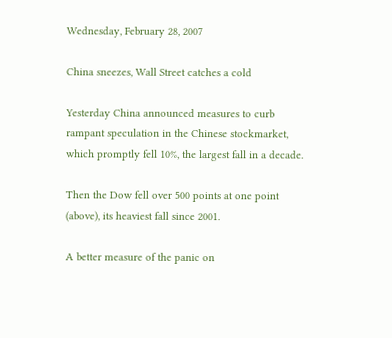Wednesday, February 28, 2007

China sneezes, Wall Street catches a cold

Yesterday China announced measures to curb rampant speculation in the Chinese stockmarket, which promptly fell 10%, the largest fall in a decade.

Then the Dow fell over 500 points at one point (above), its heaviest fall since 2001.

A better measure of the panic on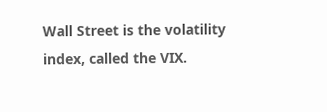Wall Street is the volatility index, called the VIX.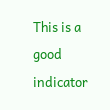This is a good indicator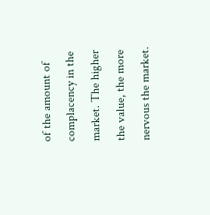of the amount of complacency in the market. The higher the value, the more nervous the market.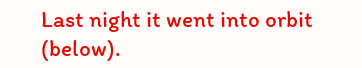Last night it went into orbit (below).